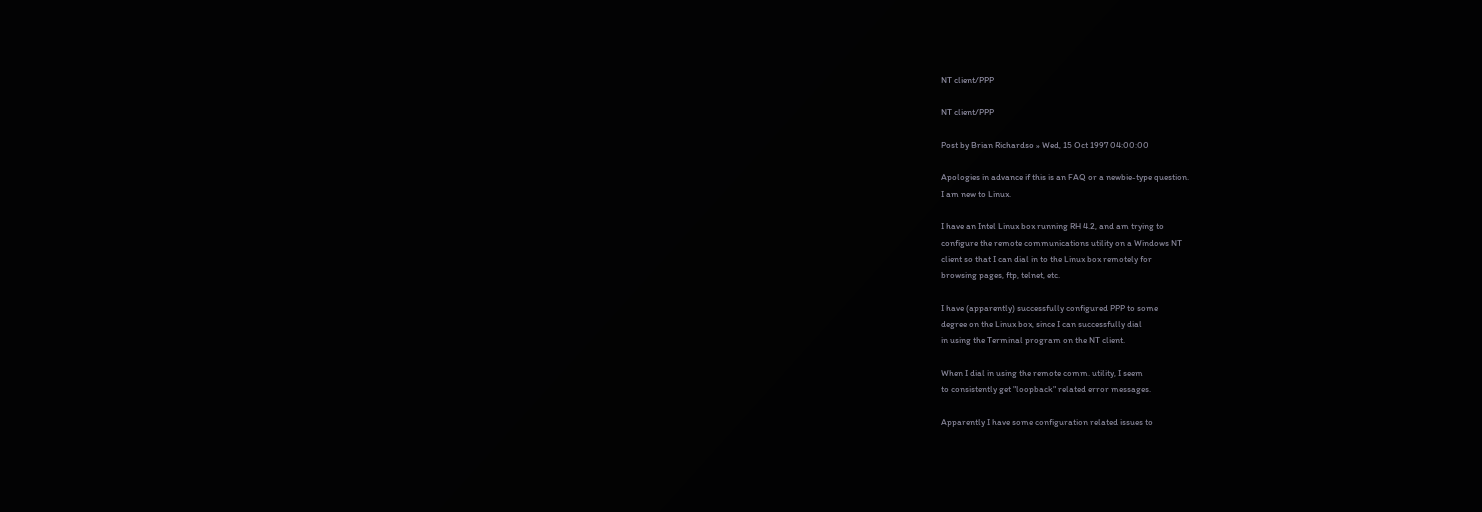NT client/PPP

NT client/PPP

Post by Brian Richardso » Wed, 15 Oct 1997 04:00:00

Apologies in advance if this is an FAQ or a newbie-type question.
I am new to Linux.

I have an Intel Linux box running RH 4.2, and am trying to
configure the remote communications utility on a Windows NT
client so that I can dial in to the Linux box remotely for
browsing pages, ftp, telnet, etc.

I have (apparently) successfully configured PPP to some
degree on the Linux box, since I can successfully dial
in using the Terminal program on the NT client.

When I dial in using the remote comm. utility, I seem
to consistently get "loopback" related error messages.

Apparently I have some configuration related issues to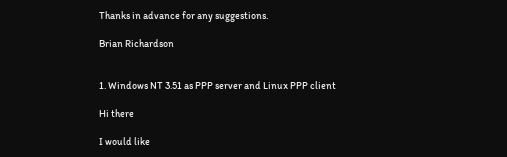Thanks in advance for any suggestions.

Brian Richardson


1. Windows NT 3.51 as PPP server and Linux PPP client

Hi there

I would like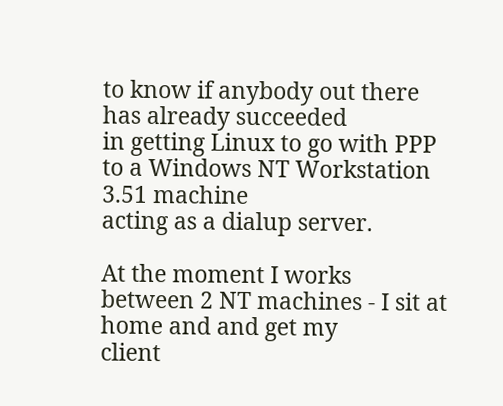to know if anybody out there has already succeeded
in getting Linux to go with PPP to a Windows NT Workstation 3.51 machine
acting as a dialup server.

At the moment I works between 2 NT machines - I sit at home and and get my
client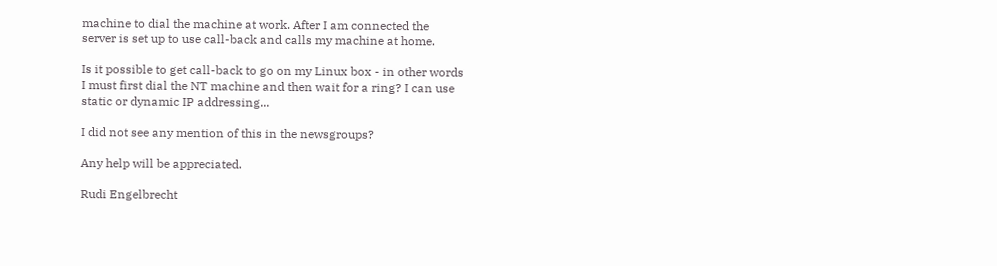machine to dial the machine at work. After I am connected the
server is set up to use call-back and calls my machine at home.

Is it possible to get call-back to go on my Linux box - in other words
I must first dial the NT machine and then wait for a ring? I can use
static or dynamic IP addressing...

I did not see any mention of this in the newsgroups?

Any help will be appreciated.

Rudi Engelbrecht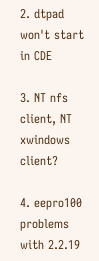2. dtpad won't start in CDE

3. NT nfs client, NT xwindows client?

4. eepro100 problems with 2.2.19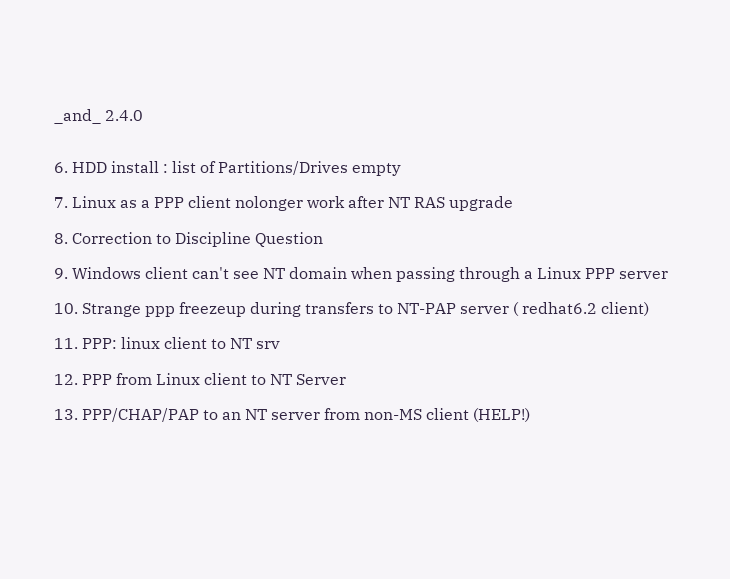_and_ 2.4.0


6. HDD install : list of Partitions/Drives empty

7. Linux as a PPP client nolonger work after NT RAS upgrade

8. Correction to Discipline Question

9. Windows client can't see NT domain when passing through a Linux PPP server

10. Strange ppp freezeup during transfers to NT-PAP server ( redhat6.2 client)

11. PPP: linux client to NT srv

12. PPP from Linux client to NT Server

13. PPP/CHAP/PAP to an NT server from non-MS client (HELP!)